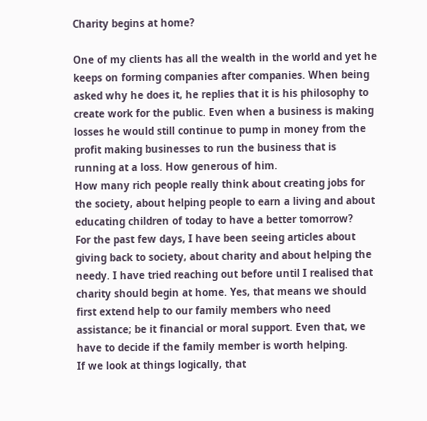Charity begins at home?

One of my clients has all the wealth in the world and yet he keeps on forming companies after companies. When being asked why he does it, he replies that it is his philosophy to create work for the public. Even when a business is making losses he would still continue to pump in money from the profit making businesses to run the business that is running at a loss. How generous of him.
How many rich people really think about creating jobs for the society, about helping people to earn a living and about educating children of today to have a better tomorrow?
For the past few days, I have been seeing articles about giving back to society, about charity and about helping the needy. I have tried reaching out before until I realised that charity should begin at home. Yes, that means we should first extend help to our family members who need assistance; be it financial or moral support. Even that, we have to decide if the family member is worth helping.
If we look at things logically, that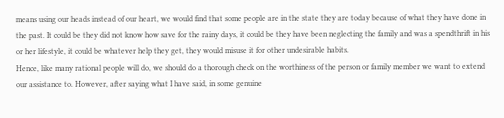means using our heads instead of our heart, we would find that some people are in the state they are today because of what they have done in the past. It could be they did not know how save for the rainy days, it could be they have been neglecting the family and was a spendthrift in his or her lifestyle, it could be whatever help they get, they would misuse it for other undesirable habits.
Hence, like many rational people will do, we should do a thorough check on the worthiness of the person or family member we want to extend our assistance to. However, after saying what I have said, in some genuine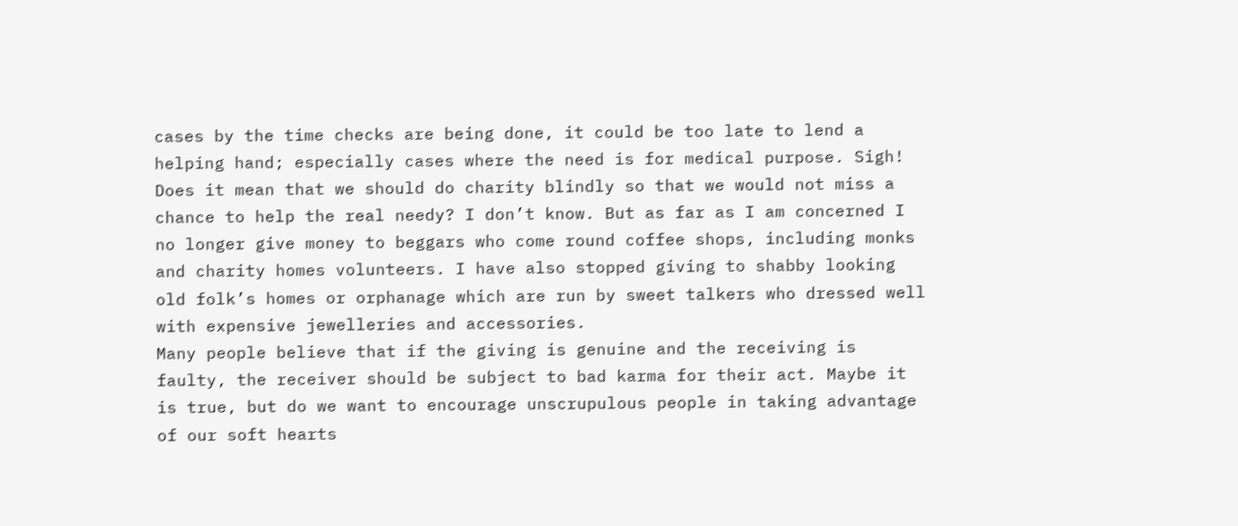cases by the time checks are being done, it could be too late to lend a helping hand; especially cases where the need is for medical purpose. Sigh!
Does it mean that we should do charity blindly so that we would not miss a chance to help the real needy? I don’t know. But as far as I am concerned I no longer give money to beggars who come round coffee shops, including monks and charity homes volunteers. I have also stopped giving to shabby looking old folk’s homes or orphanage which are run by sweet talkers who dressed well with expensive jewelleries and accessories.
Many people believe that if the giving is genuine and the receiving is faulty, the receiver should be subject to bad karma for their act. Maybe it is true, but do we want to encourage unscrupulous people in taking advantage of our soft hearts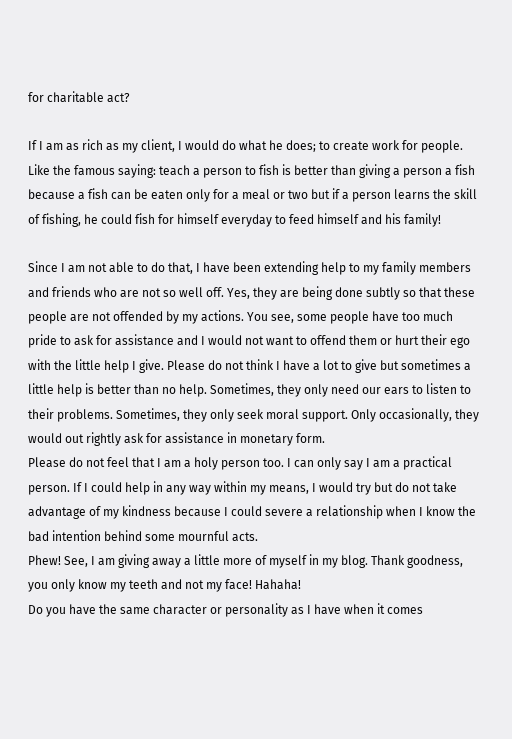for charitable act?

If I am as rich as my client, I would do what he does; to create work for people. Like the famous saying: teach a person to fish is better than giving a person a fish because a fish can be eaten only for a meal or two but if a person learns the skill of fishing, he could fish for himself everyday to feed himself and his family!

Since I am not able to do that, I have been extending help to my family members and friends who are not so well off. Yes, they are being done subtly so that these people are not offended by my actions. You see, some people have too much pride to ask for assistance and I would not want to offend them or hurt their ego with the little help I give. Please do not think I have a lot to give but sometimes a little help is better than no help. Sometimes, they only need our ears to listen to their problems. Sometimes, they only seek moral support. Only occasionally, they would out rightly ask for assistance in monetary form.
Please do not feel that I am a holy person too. I can only say I am a practical person. If I could help in any way within my means, I would try but do not take advantage of my kindness because I could severe a relationship when I know the bad intention behind some mournful acts.
Phew! See, I am giving away a little more of myself in my blog. Thank goodness, you only know my teeth and not my face! Hahaha!
Do you have the same character or personality as I have when it comes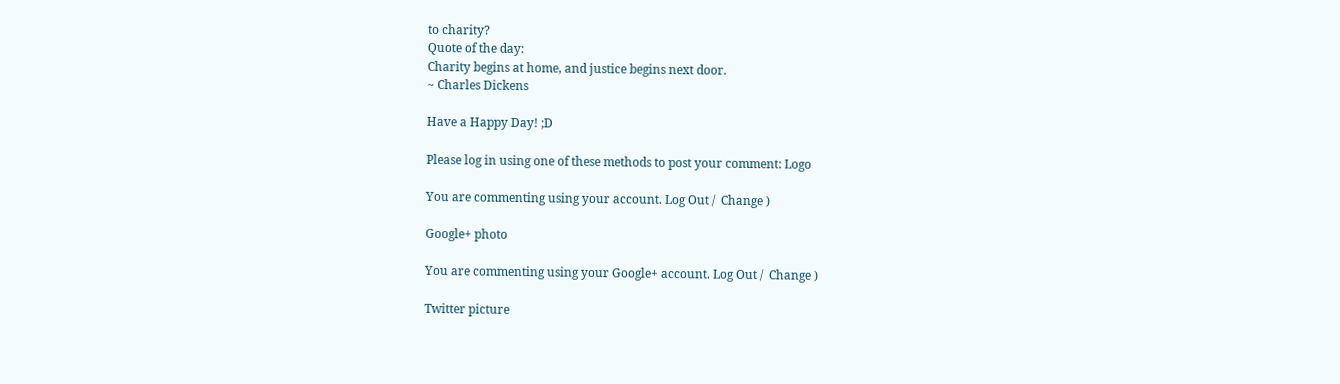to charity?
Quote of the day:
Charity begins at home, and justice begins next door.
~ Charles Dickens

Have a Happy Day! ;D

Please log in using one of these methods to post your comment: Logo

You are commenting using your account. Log Out /  Change )

Google+ photo

You are commenting using your Google+ account. Log Out /  Change )

Twitter picture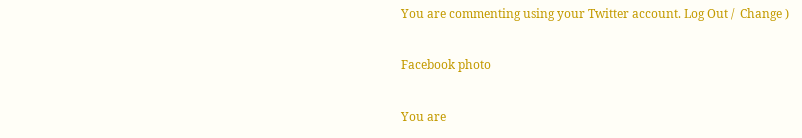You are commenting using your Twitter account. Log Out /  Change )

Facebook photo

You are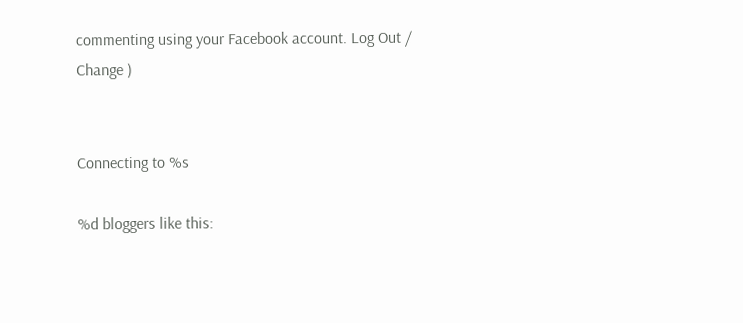commenting using your Facebook account. Log Out /  Change )


Connecting to %s

%d bloggers like this: